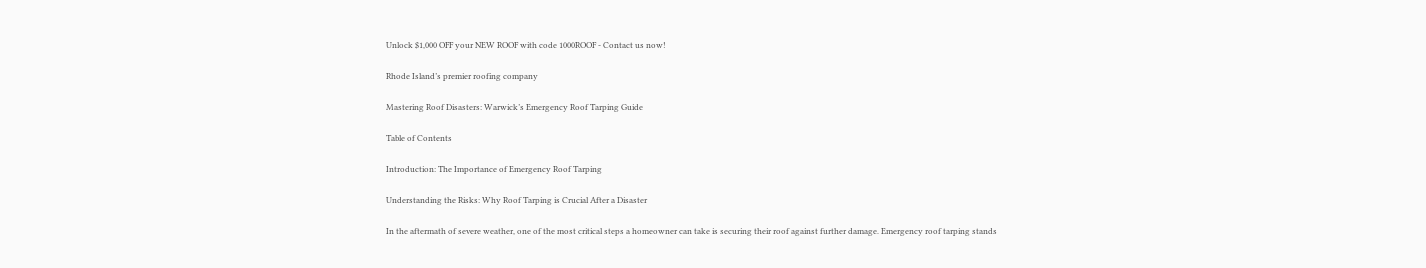Unlock $1,000 OFF your NEW ROOF with code 1000ROOF - Contact us now!

Rhode Island’s premier roofing company

Mastering Roof Disasters: Warwick’s Emergency Roof Tarping Guide

Table of Contents

Introduction: The Importance of Emergency Roof Tarping

Understanding the Risks: Why Roof Tarping is Crucial After a Disaster

In the aftermath of severe weather, one of the most critical steps a homeowner can take is securing their roof against further damage. Emergency roof tarping stands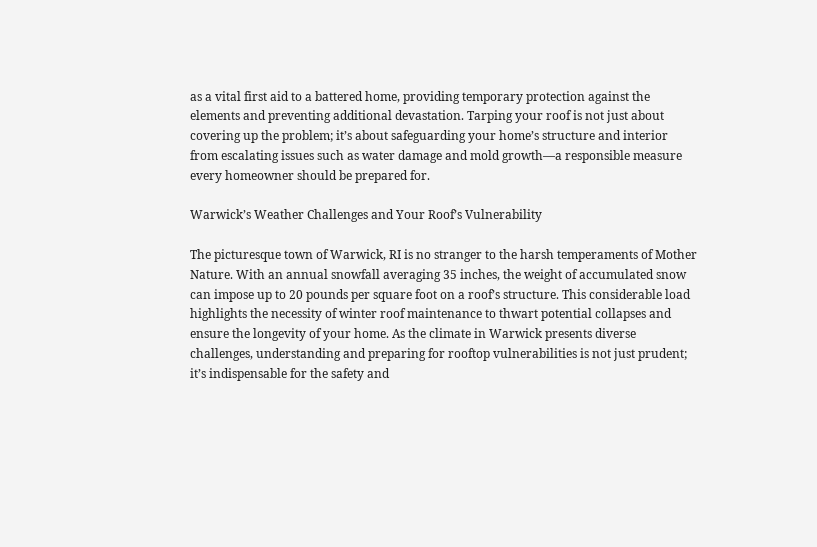as a vital first aid to a battered home, providing temporary protection against the elements and preventing additional devastation. Tarping your roof is not just about covering up the problem; it’s about safeguarding your home’s structure and interior from escalating issues such as water damage and mold growth—a responsible measure every homeowner should be prepared for.

Warwick’s Weather Challenges and Your Roof’s Vulnerability

The picturesque town of Warwick, RI is no stranger to the harsh temperaments of Mother Nature. With an annual snowfall averaging 35 inches, the weight of accumulated snow can impose up to 20 pounds per square foot on a roof’s structure. This considerable load highlights the necessity of winter roof maintenance to thwart potential collapses and ensure the longevity of your home. As the climate in Warwick presents diverse challenges, understanding and preparing for rooftop vulnerabilities is not just prudent; it’s indispensable for the safety and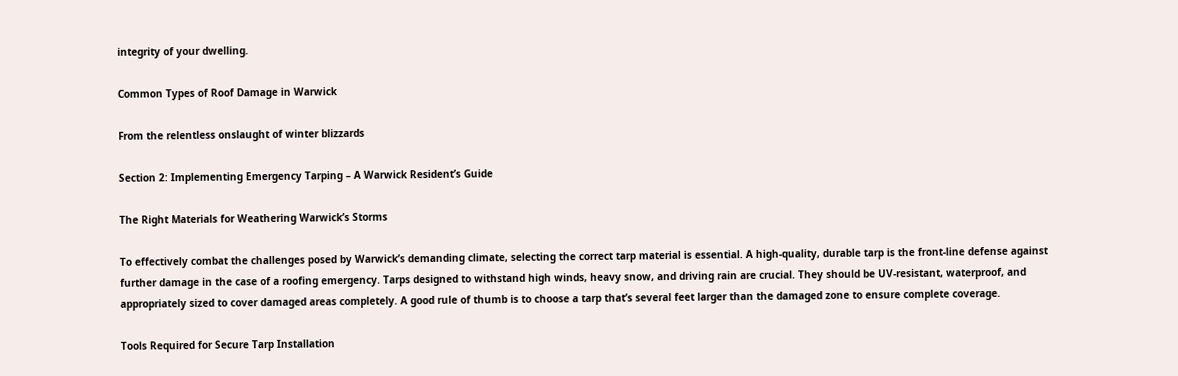integrity of your dwelling.

Common Types of Roof Damage in Warwick

From the relentless onslaught of winter blizzards

Section 2: Implementing Emergency Tarping – A Warwick Resident’s Guide

The Right Materials for Weathering Warwick’s Storms

To effectively combat the challenges posed by Warwick’s demanding climate, selecting the correct tarp material is essential. A high-quality, durable tarp is the front-line defense against further damage in the case of a roofing emergency. Tarps designed to withstand high winds, heavy snow, and driving rain are crucial. They should be UV-resistant, waterproof, and appropriately sized to cover damaged areas completely. A good rule of thumb is to choose a tarp that’s several feet larger than the damaged zone to ensure complete coverage.

Tools Required for Secure Tarp Installation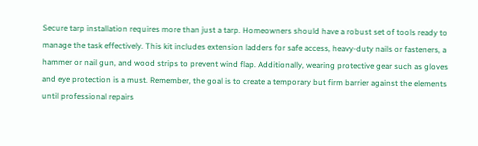Secure tarp installation requires more than just a tarp. Homeowners should have a robust set of tools ready to manage the task effectively. This kit includes extension ladders for safe access, heavy-duty nails or fasteners, a hammer or nail gun, and wood strips to prevent wind flap. Additionally, wearing protective gear such as gloves and eye protection is a must. Remember, the goal is to create a temporary but firm barrier against the elements until professional repairs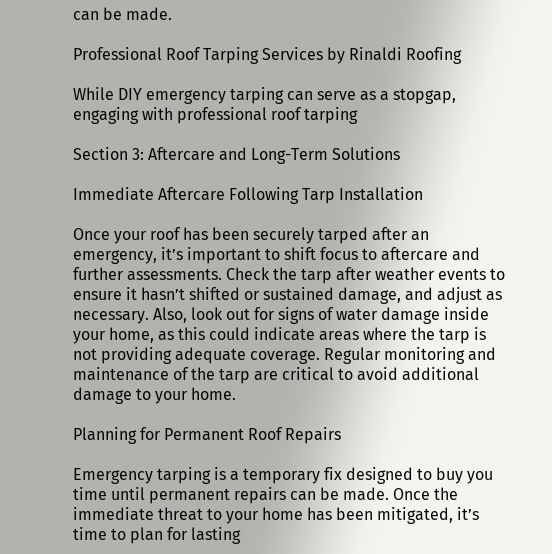can be made.

Professional Roof Tarping Services by Rinaldi Roofing

While DIY emergency tarping can serve as a stopgap, engaging with professional roof tarping

Section 3: Aftercare and Long-Term Solutions

Immediate Aftercare Following Tarp Installation

Once your roof has been securely tarped after an emergency, it’s important to shift focus to aftercare and further assessments. Check the tarp after weather events to ensure it hasn’t shifted or sustained damage, and adjust as necessary. Also, look out for signs of water damage inside your home, as this could indicate areas where the tarp is not providing adequate coverage. Regular monitoring and maintenance of the tarp are critical to avoid additional damage to your home.

Planning for Permanent Roof Repairs

Emergency tarping is a temporary fix designed to buy you time until permanent repairs can be made. Once the immediate threat to your home has been mitigated, it’s time to plan for lasting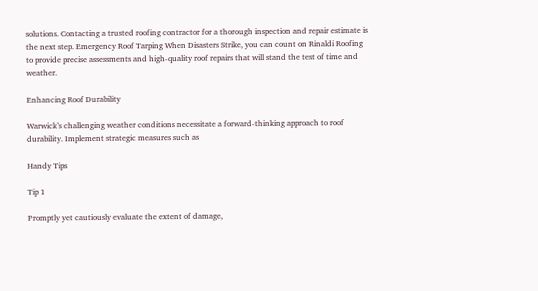solutions. Contacting a trusted roofing contractor for a thorough inspection and repair estimate is the next step. Emergency Roof Tarping When Disasters Strike, you can count on Rinaldi Roofing to provide precise assessments and high-quality roof repairs that will stand the test of time and weather.

Enhancing Roof Durability

Warwick’s challenging weather conditions necessitate a forward-thinking approach to roof durability. Implement strategic measures such as

Handy Tips

Tip 1

Promptly yet cautiously evaluate the extent of damage,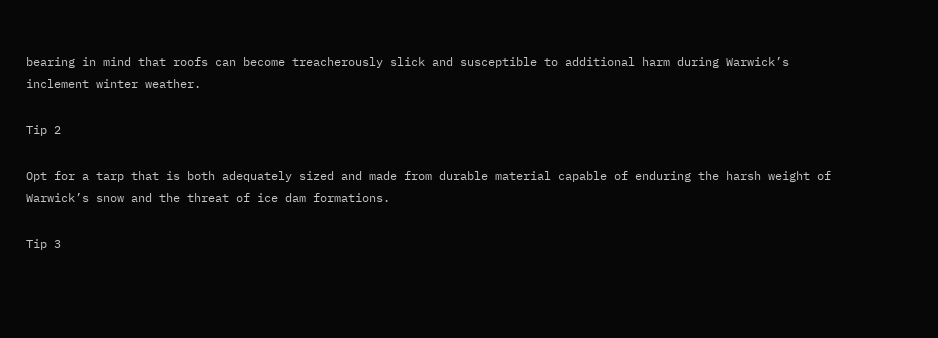bearing in mind that roofs can become treacherously slick and susceptible to additional harm during Warwick’s inclement winter weather.

Tip 2

Opt for a tarp that is both adequately sized and made from durable material capable of enduring the harsh weight of Warwick’s snow and the threat of ice dam formations.

Tip 3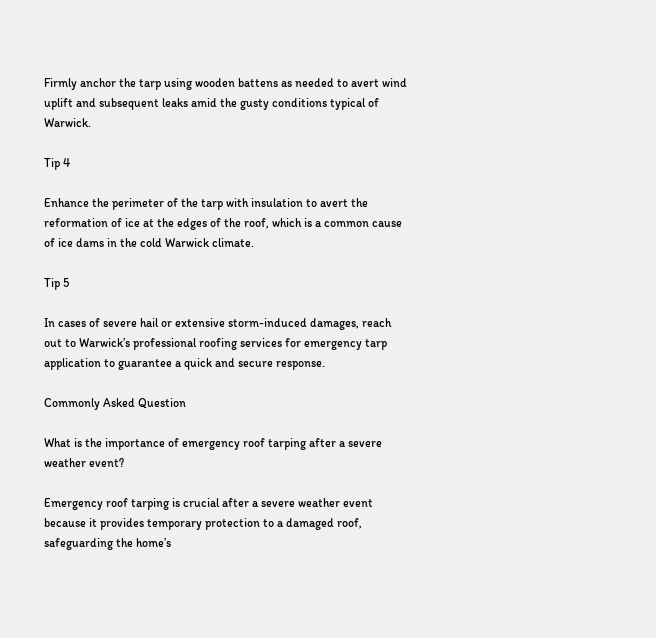Firmly anchor the tarp using wooden battens as needed to avert wind uplift and subsequent leaks amid the gusty conditions typical of Warwick.

Tip 4

Enhance the perimeter of the tarp with insulation to avert the reformation of ice at the edges of the roof, which is a common cause of ice dams in the cold Warwick climate.

Tip 5

In cases of severe hail or extensive storm-induced damages, reach out to Warwick’s professional roofing services for emergency tarp application to guarantee a quick and secure response.

Commonly Asked Question

What is the importance of emergency roof tarping after a severe weather event?

Emergency roof tarping is crucial after a severe weather event because it provides temporary protection to a damaged roof, safeguarding the home’s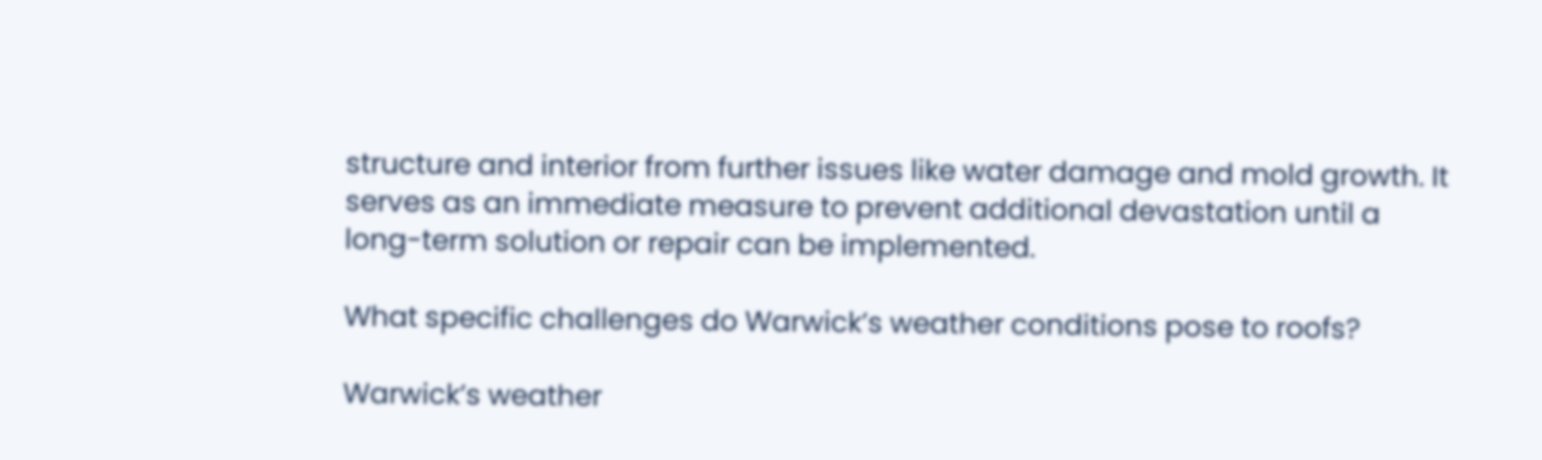structure and interior from further issues like water damage and mold growth. It serves as an immediate measure to prevent additional devastation until a long-term solution or repair can be implemented.

What specific challenges do Warwick’s weather conditions pose to roofs?

Warwick’s weather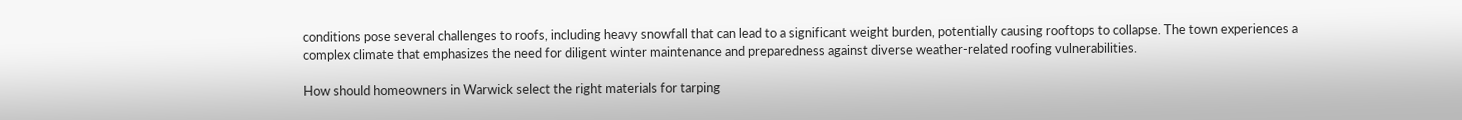conditions pose several challenges to roofs, including heavy snowfall that can lead to a significant weight burden, potentially causing rooftops to collapse. The town experiences a complex climate that emphasizes the need for diligent winter maintenance and preparedness against diverse weather-related roofing vulnerabilities.

How should homeowners in Warwick select the right materials for tarping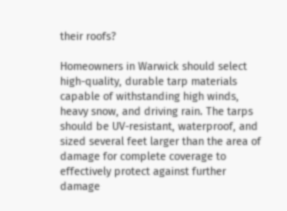their roofs?

Homeowners in Warwick should select high-quality, durable tarp materials capable of withstanding high winds, heavy snow, and driving rain. The tarps should be UV-resistant, waterproof, and sized several feet larger than the area of damage for complete coverage to effectively protect against further damage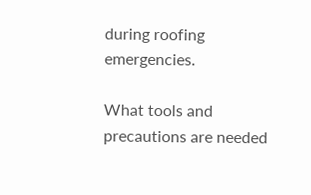during roofing emergencies.

What tools and precautions are needed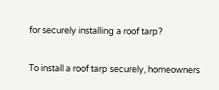for securely installing a roof tarp?

To install a roof tarp securely, homeowners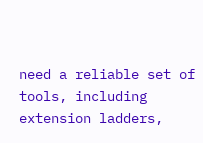need a reliable set of tools, including extension ladders,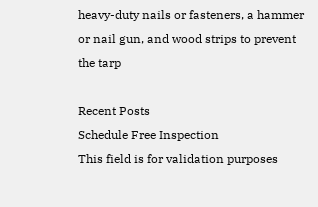heavy-duty nails or fasteners, a hammer or nail gun, and wood strips to prevent the tarp

Recent Posts
Schedule Free Inspection
This field is for validation purposes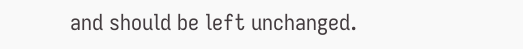and should be left unchanged.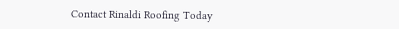Contact Rinaldi Roofing Today